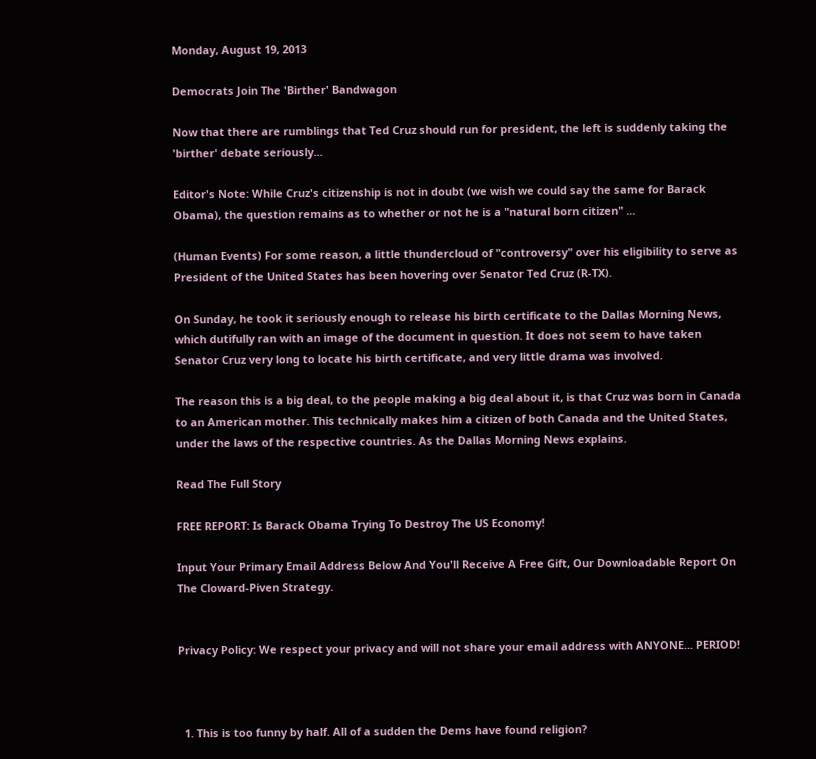Monday, August 19, 2013

Democrats Join The 'Birther' Bandwagon

Now that there are rumblings that Ted Cruz should run for president, the left is suddenly taking the 'birther' debate seriously...

Editor's Note: While Cruz's citizenship is not in doubt (we wish we could say the same for Barack Obama), the question remains as to whether or not he is a "natural born citizen" ...

(Human Events) For some reason, a little thundercloud of "controversy" over his eligibility to serve as President of the United States has been hovering over Senator Ted Cruz (R-TX).

On Sunday, he took it seriously enough to release his birth certificate to the Dallas Morning News, which dutifully ran with an image of the document in question. It does not seem to have taken Senator Cruz very long to locate his birth certificate, and very little drama was involved.

The reason this is a big deal, to the people making a big deal about it, is that Cruz was born in Canada to an American mother. This technically makes him a citizen of both Canada and the United States, under the laws of the respective countries. As the Dallas Morning News explains.

Read The Full Story

FREE REPORT: Is Barack Obama Trying To Destroy The US Economy!

Input Your Primary Email Address Below And You'll Receive A Free Gift, Our Downloadable Report On The Cloward-Piven Strategy.


Privacy Policy: We respect your privacy and will not share your email address with ANYONE... PERIOD!



  1. This is too funny by half. All of a sudden the Dems have found religion?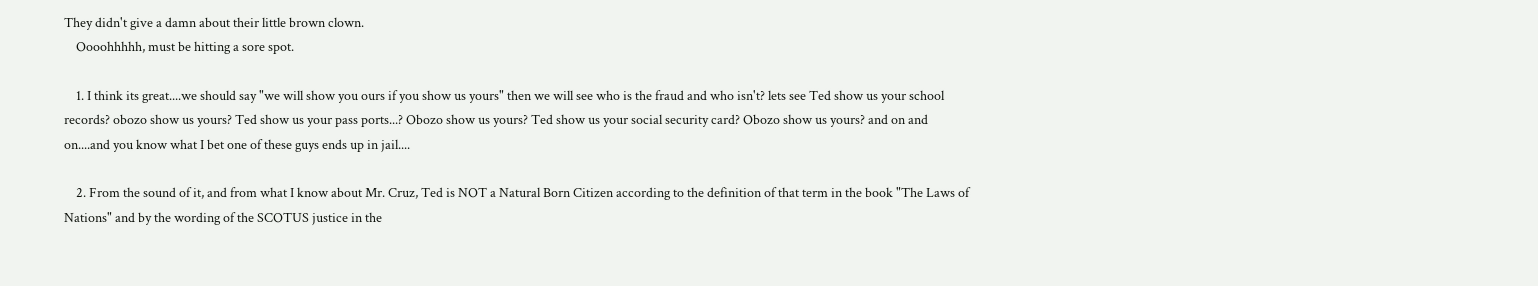They didn't give a damn about their little brown clown.
    Oooohhhhh, must be hitting a sore spot.

    1. I think its great....we should say "we will show you ours if you show us yours" then we will see who is the fraud and who isn't? lets see Ted show us your school records? obozo show us yours? Ted show us your pass ports...? Obozo show us yours? Ted show us your social security card? Obozo show us yours? and on and on....and you know what I bet one of these guys ends up in jail....

    2. From the sound of it, and from what I know about Mr. Cruz, Ted is NOT a Natural Born Citizen according to the definition of that term in the book "The Laws of Nations" and by the wording of the SCOTUS justice in the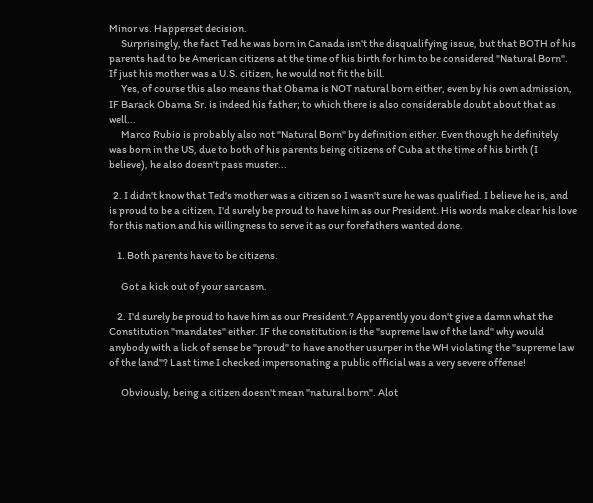Minor vs. Happerset decision.
      Surprisingly, the fact Ted he was born in Canada isn't the disqualifying issue, but that BOTH of his parents had to be American citizens at the time of his birth for him to be considered "Natural Born". If just his mother was a U.S. citizen, he would not fit the bill.
      Yes, of course this also means that Obama is NOT natural born either, even by his own admission, IF Barack Obama Sr. is indeed his father; to which there is also considerable doubt about that as well...
      Marco Rubio is probably also not "Natural Born" by definition either. Even though he definitely was born in the US, due to both of his parents being citizens of Cuba at the time of his birth (I believe), he also doesn't pass muster...

  2. I didn't know that Ted's mother was a citizen so I wasn't sure he was qualified. I believe he is, and is proud to be a citizen. I'd surely be proud to have him as our President. His words make clear his love for this nation and his willingness to serve it as our forefathers wanted done.

    1. Both parents have to be citizens.

      Got a kick out of your sarcasm.

    2. I'd surely be proud to have him as our President.? Apparently you don't give a damn what the Constitution "mandates" either. IF the constitution is the "supreme law of the land" why would anybody with a lick of sense be "proud" to have another usurper in the WH violating the "supreme law of the land"? Last time I checked impersonating a public official was a very severe offense!

      Obviously, being a citizen doesn't mean "natural born". Alot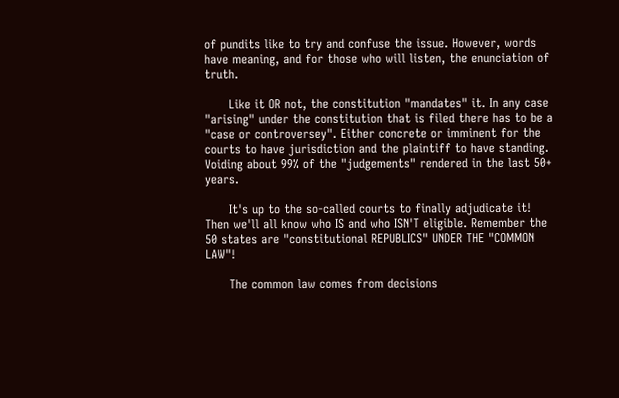of pundits like to try and confuse the issue. However, words have meaning, and for those who will listen, the enunciation of truth.

      Like it OR not, the constitution "mandates" it. In any case "arising" under the constitution that is filed there has to be a "case or controversey". Either concrete or imminent for the courts to have jurisdiction and the plaintiff to have standing. Voiding about 99% of the "judgements" rendered in the last 50+ years.

      It's up to the so-called courts to finally adjudicate it! Then we'll all know who IS and who ISN'T eligible. Remember the 50 states are "constitutional REPUBLICS" UNDER THE "COMMON LAW"!

      The common law comes from decisions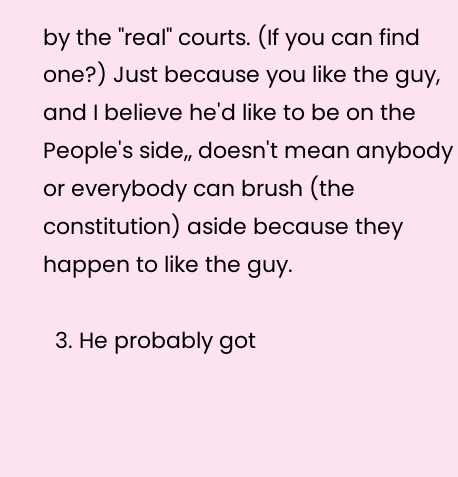by the "real" courts. (If you can find one?) Just because you like the guy, and I believe he'd like to be on the People's side,, doesn't mean anybody or everybody can brush (the constitution) aside because they happen to like the guy.

  3. He probably got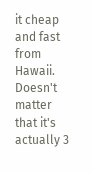it cheap and fast from Hawaii. Doesn't matter that it's actually 3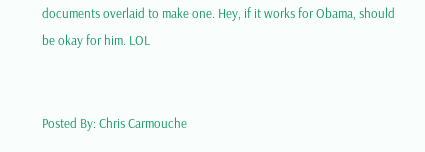documents overlaid to make one. Hey, if it works for Obama, should be okay for him. LOL


Posted By: Chris Carmouche